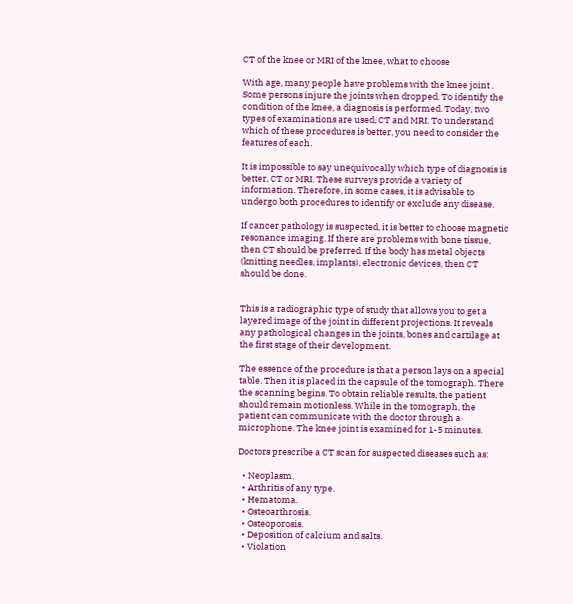CT of the knee or MRI of the knee, what to choose

With age, many people have problems with the knee joint . Some persons injure the joints when dropped. To identify the condition of the knee, a diagnosis is performed. Today, two types of examinations are used, CT and MRI. To understand which of these procedures is better, you need to consider the features of each.

It is impossible to say unequivocally which type of diagnosis is better, CT or MRI. These surveys provide a variety of information. Therefore, in some cases, it is advisable to undergo both procedures to identify or exclude any disease.

If cancer pathology is suspected, it is better to choose magnetic resonance imaging. If there are problems with bone tissue, then CT should be preferred. If the body has metal objects (knitting needles, implants), electronic devices, then CT should be done.


This is a radiographic type of study that allows you to get a layered image of the joint in different projections. It reveals any pathological changes in the joints, bones and cartilage at the first stage of their development.

The essence of the procedure is that a person lays on a special table. Then it is placed in the capsule of the tomograph. There the scanning begins. To obtain reliable results, the patient should remain motionless. While in the tomograph, the patient can communicate with the doctor through a microphone. The knee joint is examined for 1-5 minutes.

Doctors prescribe a CT scan for suspected diseases such as:

  • Neoplasm.
  • Arthritis of any type.
  • Hematoma.
  • Osteoarthrosis.
  • Osteoporosis.
  • Deposition of calcium and salts.
  • Violation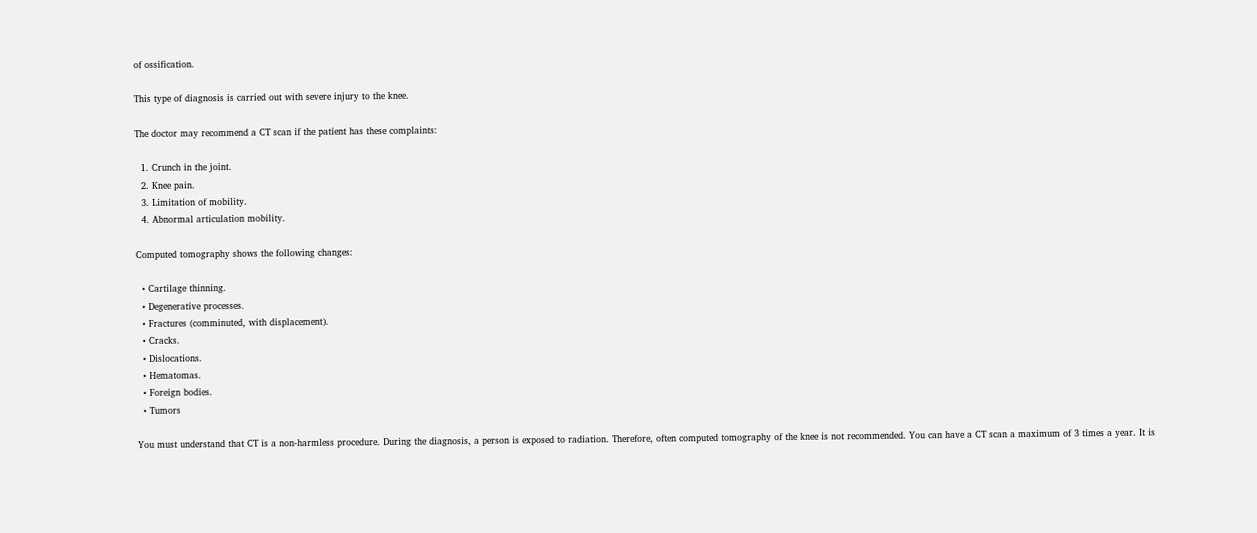of ossification.

This type of diagnosis is carried out with severe injury to the knee.

The doctor may recommend a CT scan if the patient has these complaints:

  1. Crunch in the joint.
  2. Knee pain.
  3. Limitation of mobility.
  4. Abnormal articulation mobility.

Computed tomography shows the following changes:

  • Cartilage thinning.
  • Degenerative processes.
  • Fractures (comminuted, with displacement).
  • Cracks.
  • Dislocations.
  • Hematomas.
  • Foreign bodies.
  • Tumors

You must understand that CT is a non-harmless procedure. During the diagnosis, a person is exposed to radiation. Therefore, often computed tomography of the knee is not recommended. You can have a CT scan a maximum of 3 times a year. It is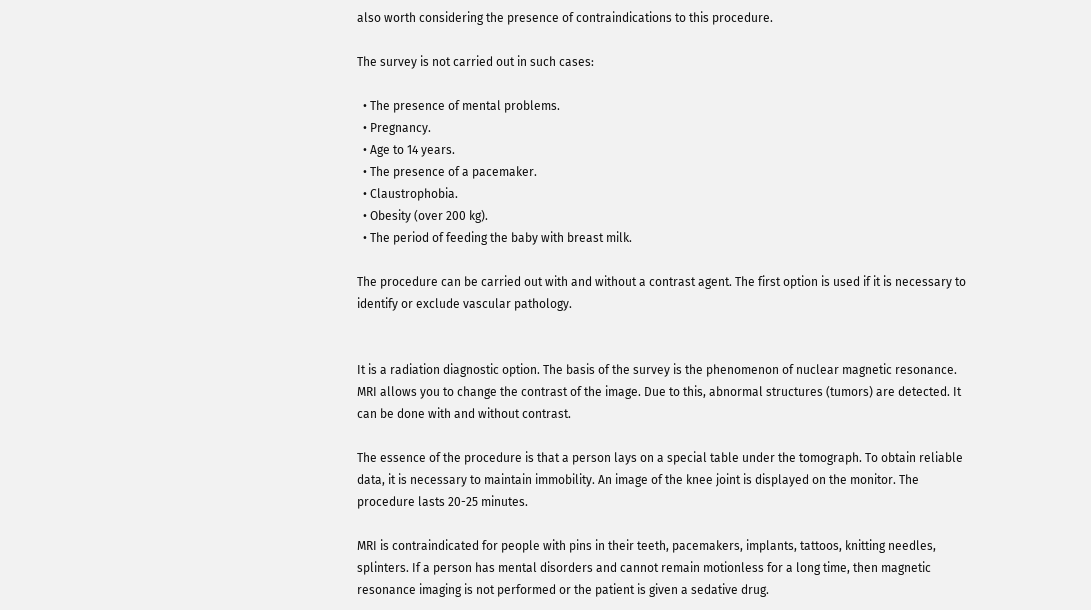also worth considering the presence of contraindications to this procedure.

The survey is not carried out in such cases:

  • The presence of mental problems.
  • Pregnancy.
  • Age to 14 years.
  • The presence of a pacemaker.
  • Claustrophobia.
  • Obesity (over 200 kg).
  • The period of feeding the baby with breast milk.

The procedure can be carried out with and without a contrast agent. The first option is used if it is necessary to identify or exclude vascular pathology.


It is a radiation diagnostic option. The basis of the survey is the phenomenon of nuclear magnetic resonance. MRI allows you to change the contrast of the image. Due to this, abnormal structures (tumors) are detected. It can be done with and without contrast.

The essence of the procedure is that a person lays on a special table under the tomograph. To obtain reliable data, it is necessary to maintain immobility. An image of the knee joint is displayed on the monitor. The procedure lasts 20-25 minutes.

MRI is contraindicated for people with pins in their teeth, pacemakers, implants, tattoos, knitting needles, splinters. If a person has mental disorders and cannot remain motionless for a long time, then magnetic resonance imaging is not performed or the patient is given a sedative drug.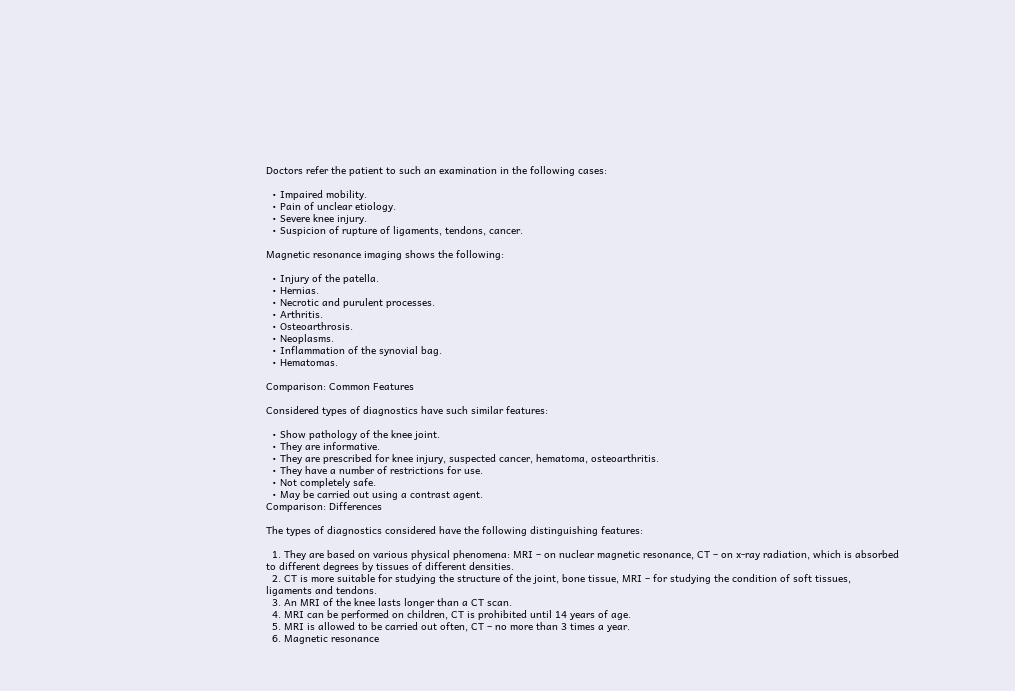Doctors refer the patient to such an examination in the following cases:

  • Impaired mobility.
  • Pain of unclear etiology.
  • Severe knee injury.
  • Suspicion of rupture of ligaments, tendons, cancer.

Magnetic resonance imaging shows the following:

  • Injury of the patella.
  • Hernias.
  • Necrotic and purulent processes.
  • Arthritis.
  • Osteoarthrosis.
  • Neoplasms.
  • Inflammation of the synovial bag.
  • Hematomas.

Comparison: Common Features

Considered types of diagnostics have such similar features:

  • Show pathology of the knee joint.
  • They are informative.
  • They are prescribed for knee injury, suspected cancer, hematoma, osteoarthritis.
  • They have a number of restrictions for use.
  • Not completely safe.
  • May be carried out using a contrast agent.
Comparison: Differences

The types of diagnostics considered have the following distinguishing features:

  1. They are based on various physical phenomena: MRI – on nuclear magnetic resonance, CT – on x-ray radiation, which is absorbed to different degrees by tissues of different densities.
  2. CT is more suitable for studying the structure of the joint, bone tissue, MRI – for studying the condition of soft tissues, ligaments and tendons.
  3. An MRI of the knee lasts longer than a CT scan.
  4. MRI can be performed on children, CT is prohibited until 14 years of age.
  5. MRI is allowed to be carried out often, CT – no more than 3 times a year.
  6. Magnetic resonance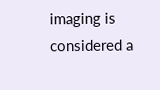imaging is considered a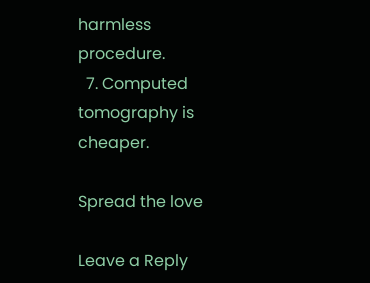harmless procedure.
  7. Computed tomography is cheaper.

Spread the love

Leave a Reply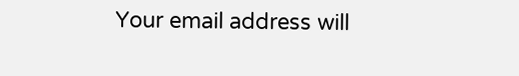Your email address will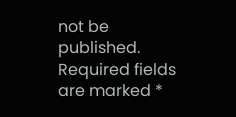not be published. Required fields are marked *